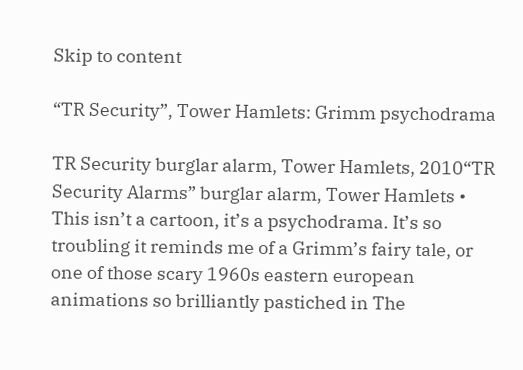Skip to content

“TR Security”, Tower Hamlets: Grimm psychodrama

TR Security burglar alarm, Tower Hamlets, 2010“TR Security Alarms” burglar alarm, Tower Hamlets • This isn’t a cartoon, it’s a psychodrama. It’s so troubling it reminds me of a Grimm’s fairy tale, or one of those scary 1960s eastern european animations so brilliantly pastiched in The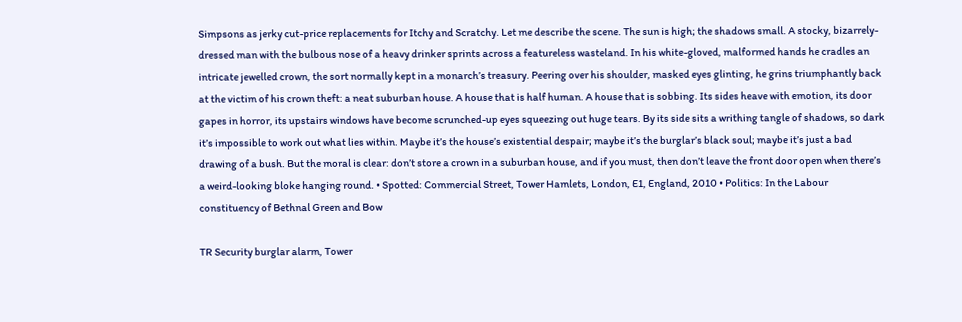Simpsons as jerky cut-price replacements for Itchy and Scratchy. Let me describe the scene. The sun is high; the shadows small. A stocky, bizarrely-dressed man with the bulbous nose of a heavy drinker sprints across a featureless wasteland. In his white-gloved, malformed hands he cradles an intricate jewelled crown, the sort normally kept in a monarch’s treasury. Peering over his shoulder, masked eyes glinting, he grins triumphantly back at the victim of his crown theft: a neat suburban house. A house that is half human. A house that is sobbing. Its sides heave with emotion, its door gapes in horror, its upstairs windows have become scrunched-up eyes squeezing out huge tears. By its side sits a writhing tangle of shadows, so dark it’s impossible to work out what lies within. Maybe it’s the house’s existential despair; maybe it’s the burglar’s black soul; maybe it’s just a bad drawing of a bush. But the moral is clear: don’t store a crown in a suburban house, and if you must, then don’t leave the front door open when there’s a weird-looking bloke hanging round. • Spotted: Commercial Street, Tower Hamlets, London, E1, England, 2010 • Politics: In the Labour constituency of Bethnal Green and Bow

TR Security burglar alarm, Tower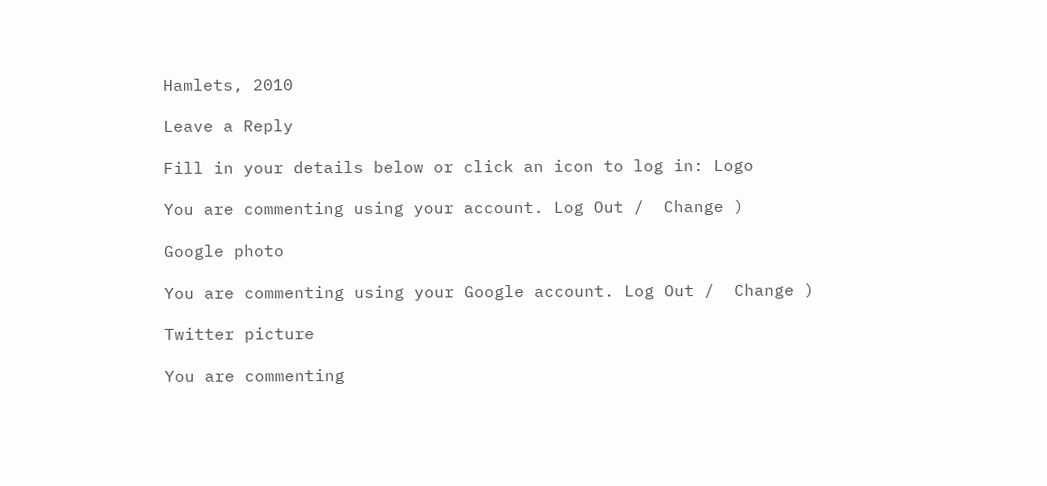Hamlets, 2010

Leave a Reply

Fill in your details below or click an icon to log in: Logo

You are commenting using your account. Log Out /  Change )

Google photo

You are commenting using your Google account. Log Out /  Change )

Twitter picture

You are commenting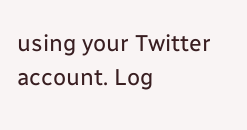using your Twitter account. Log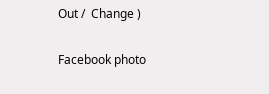Out /  Change )

Facebook photo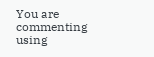You are commenting using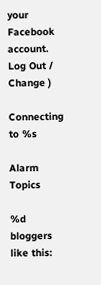your Facebook account. Log Out /  Change )

Connecting to %s

Alarm Topics

%d bloggers like this: